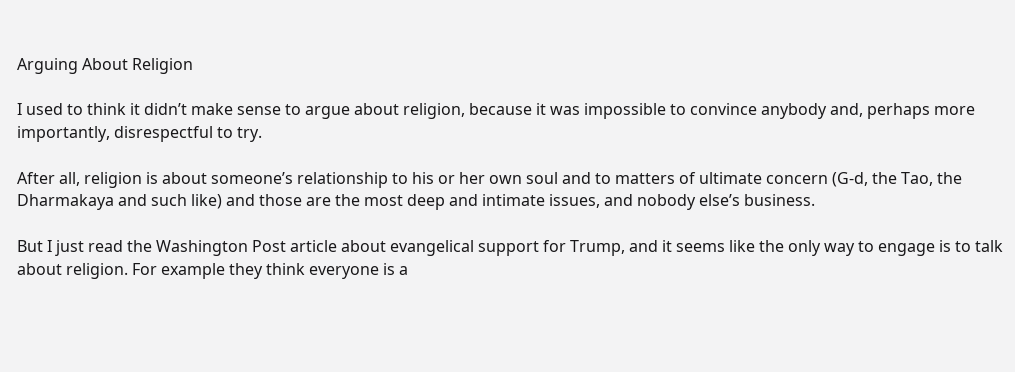Arguing About Religion

I used to think it didn’t make sense to argue about religion, because it was impossible to convince anybody and, perhaps more importantly, disrespectful to try.

After all, religion is about someone’s relationship to his or her own soul and to matters of ultimate concern (G-d, the Tao, the Dharmakaya and such like) and those are the most deep and intimate issues, and nobody else’s business.

But I just read the Washington Post article about evangelical support for Trump, and it seems like the only way to engage is to talk about religion. For example they think everyone is a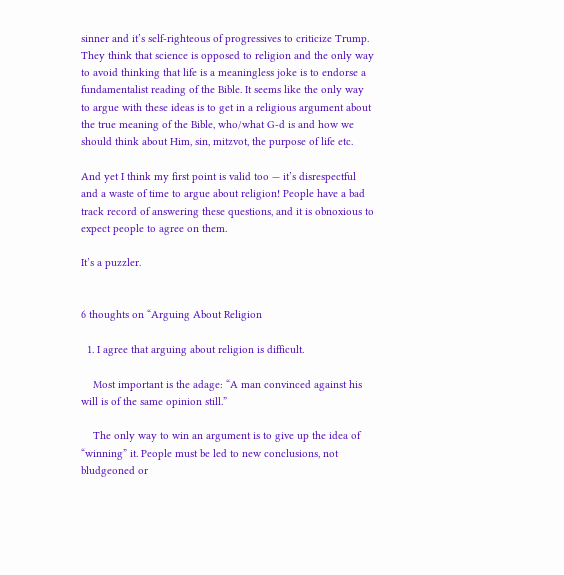sinner and it’s self-righteous of progressives to criticize Trump. They think that science is opposed to religion and the only way to avoid thinking that life is a meaningless joke is to endorse a fundamentalist reading of the Bible. It seems like the only way to argue with these ideas is to get in a religious argument about the true meaning of the Bible, who/what G-d is and how we should think about Him, sin, mitzvot, the purpose of life etc.

And yet I think my first point is valid too — it’s disrespectful and a waste of time to argue about religion! People have a bad track record of answering these questions, and it is obnoxious to expect people to agree on them.

It’s a puzzler.


6 thoughts on “Arguing About Religion

  1. I agree that arguing about religion is difficult.

    Most important is the adage: “A man convinced against his will is of the same opinion still.”

    The only way to win an argument is to give up the idea of “winning” it. People must be led to new conclusions, not bludgeoned or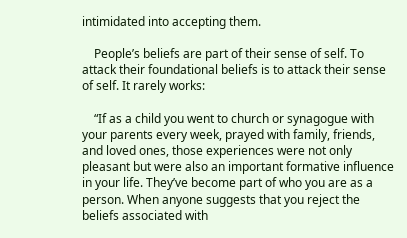intimidated into accepting them.

    People’s beliefs are part of their sense of self. To attack their foundational beliefs is to attack their sense of self. It rarely works:

    “If as a child you went to church or synagogue with your parents every week, prayed with family, friends, and loved ones, those experiences were not only pleasant but were also an important formative influence in your life. They’ve become part of who you are as a person. When anyone suggests that you reject the beliefs associated with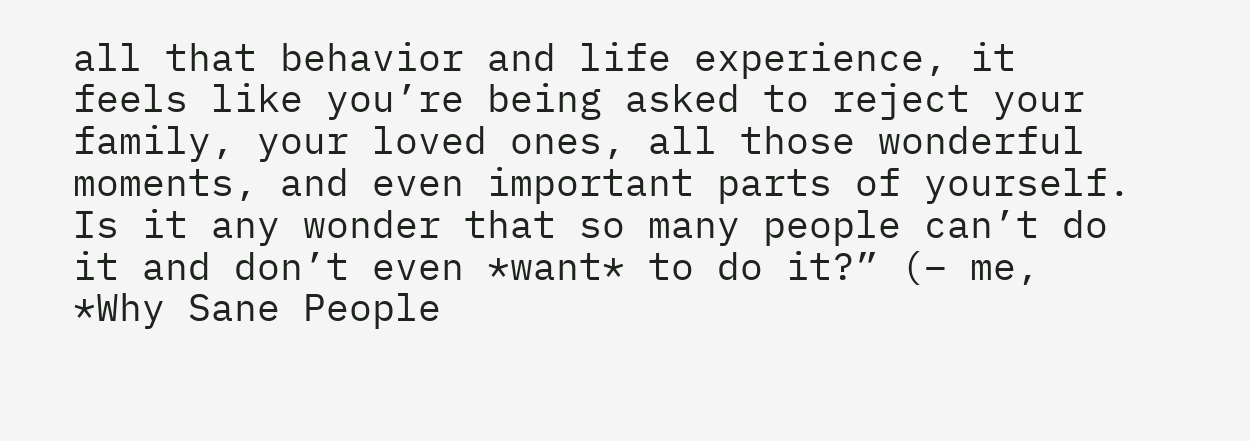all that behavior and life experience, it feels like you’re being asked to reject your family, your loved ones, all those wonderful moments, and even important parts of yourself. Is it any wonder that so many people can’t do it and don’t even *want* to do it?” (– me, *Why Sane People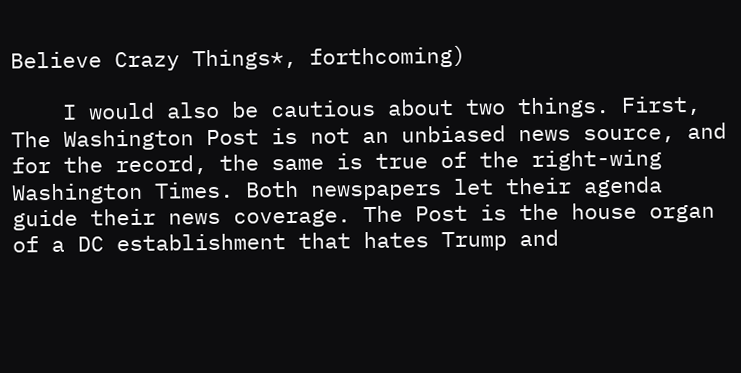Believe Crazy Things*, forthcoming)

    I would also be cautious about two things. First, The Washington Post is not an unbiased news source, and for the record, the same is true of the right-wing Washington Times. Both newspapers let their agenda guide their news coverage. The Post is the house organ of a DC establishment that hates Trump and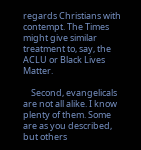regards Christians with contempt. The Times might give similar treatment to, say, the ACLU or Black Lives Matter.

    Second, evangelicals are not all alike. I know plenty of them. Some are as you described, but others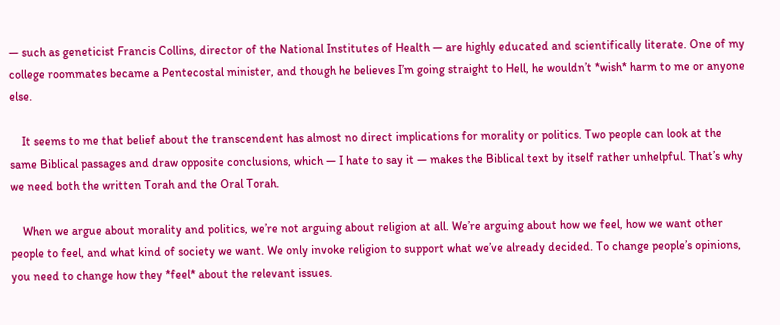— such as geneticist Francis Collins, director of the National Institutes of Health — are highly educated and scientifically literate. One of my college roommates became a Pentecostal minister, and though he believes I’m going straight to Hell, he wouldn’t *wish* harm to me or anyone else.

    It seems to me that belief about the transcendent has almost no direct implications for morality or politics. Two people can look at the same Biblical passages and draw opposite conclusions, which — I hate to say it — makes the Biblical text by itself rather unhelpful. That’s why we need both the written Torah and the Oral Torah.

    When we argue about morality and politics, we’re not arguing about religion at all. We’re arguing about how we feel, how we want other people to feel, and what kind of society we want. We only invoke religion to support what we’ve already decided. To change people’s opinions, you need to change how they *feel* about the relevant issues.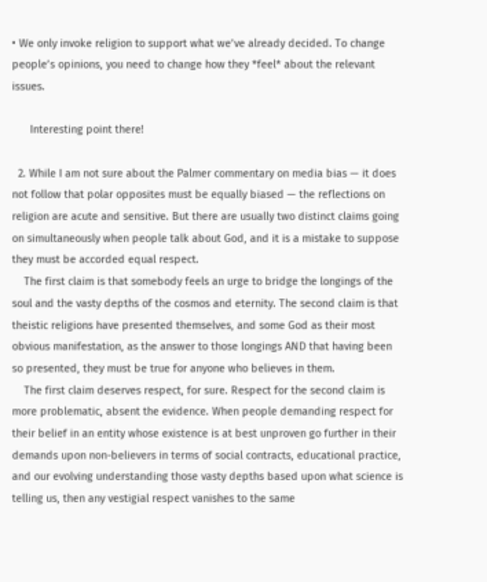• We only invoke religion to support what we’ve already decided. To change people’s opinions, you need to change how they *feel* about the relevant issues.

      Interesting point there!

  2. While I am not sure about the Palmer commentary on media bias — it does not follow that polar opposites must be equally biased — the reflections on religion are acute and sensitive. But there are usually two distinct claims going on simultaneously when people talk about God, and it is a mistake to suppose they must be accorded equal respect.
    The first claim is that somebody feels an urge to bridge the longings of the soul and the vasty depths of the cosmos and eternity. The second claim is that theistic religions have presented themselves, and some God as their most obvious manifestation, as the answer to those longings AND that having been so presented, they must be true for anyone who believes in them.
    The first claim deserves respect, for sure. Respect for the second claim is more problematic, absent the evidence. When people demanding respect for their belief in an entity whose existence is at best unproven go further in their demands upon non-believers in terms of social contracts, educational practice, and our evolving understanding those vasty depths based upon what science is telling us, then any vestigial respect vanishes to the same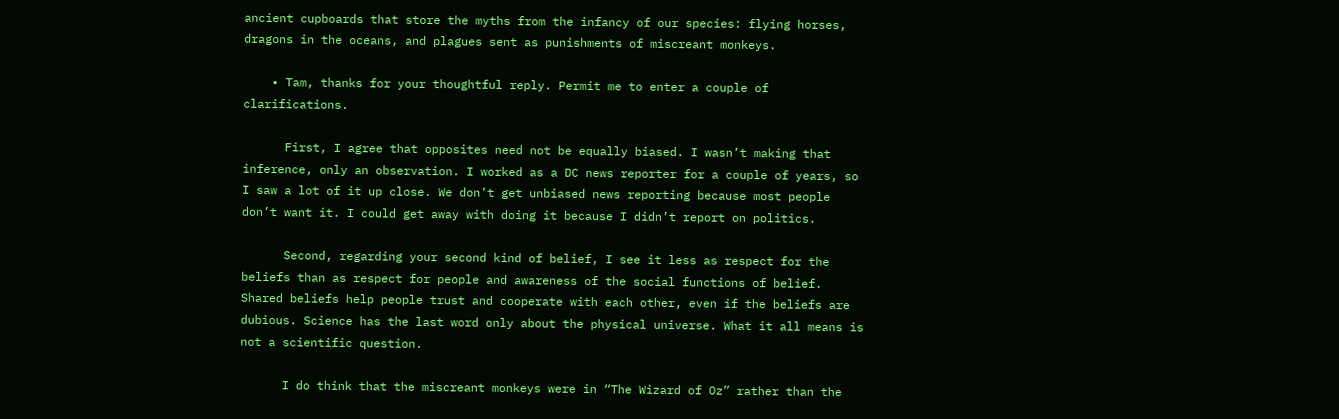ancient cupboards that store the myths from the infancy of our species: flying horses, dragons in the oceans, and plagues sent as punishments of miscreant monkeys.

    • Tam, thanks for your thoughtful reply. Permit me to enter a couple of clarifications.

      First, I agree that opposites need not be equally biased. I wasn’t making that inference, only an observation. I worked as a DC news reporter for a couple of years, so I saw a lot of it up close. We don’t get unbiased news reporting because most people don’t want it. I could get away with doing it because I didn’t report on politics.

      Second, regarding your second kind of belief, I see it less as respect for the beliefs than as respect for people and awareness of the social functions of belief. Shared beliefs help people trust and cooperate with each other, even if the beliefs are dubious. Science has the last word only about the physical universe. What it all means is not a scientific question.

      I do think that the miscreant monkeys were in “The Wizard of Oz” rather than the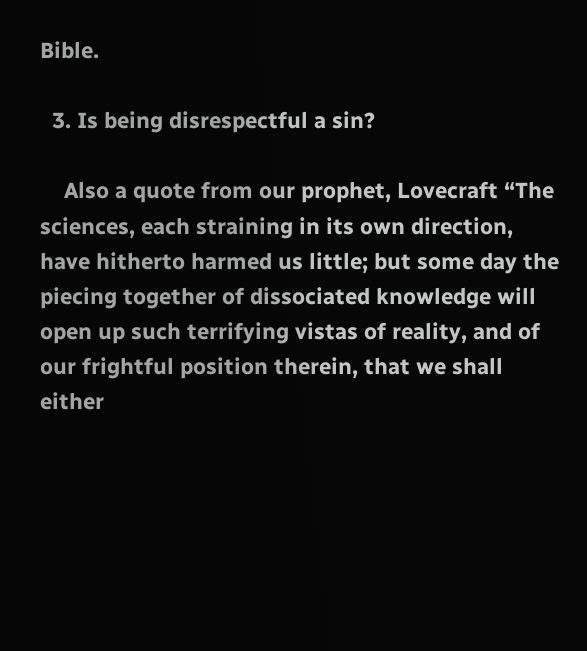Bible.

  3. Is being disrespectful a sin?

    Also a quote from our prophet, Lovecraft “The sciences, each straining in its own direction, have hitherto harmed us little; but some day the piecing together of dissociated knowledge will open up such terrifying vistas of reality, and of our frightful position therein, that we shall either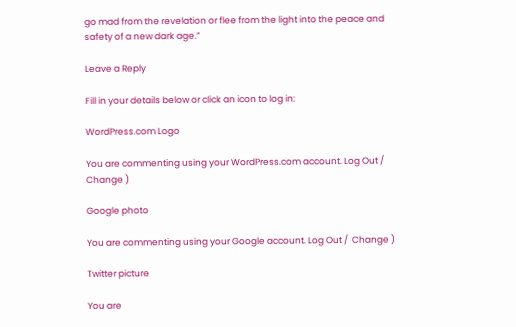go mad from the revelation or flee from the light into the peace and safety of a new dark age.”

Leave a Reply

Fill in your details below or click an icon to log in:

WordPress.com Logo

You are commenting using your WordPress.com account. Log Out /  Change )

Google photo

You are commenting using your Google account. Log Out /  Change )

Twitter picture

You are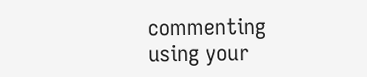commenting using your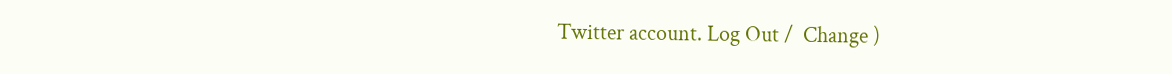Twitter account. Log Out /  Change )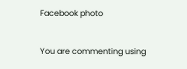Facebook photo

You are commenting using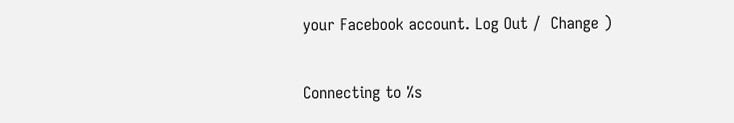your Facebook account. Log Out /  Change )

Connecting to %s